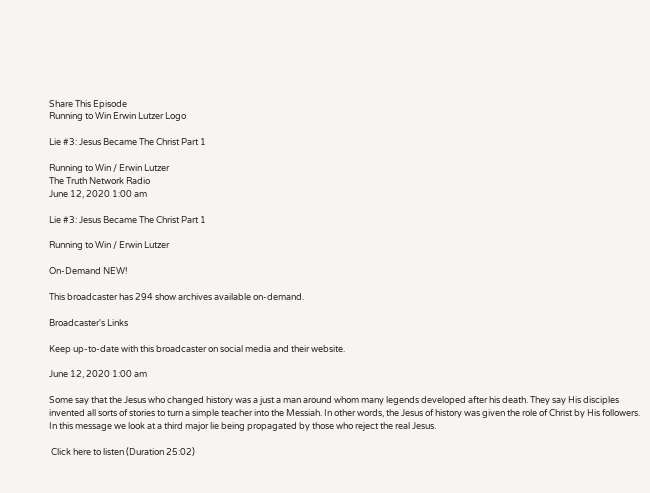Share This Episode
Running to Win Erwin Lutzer Logo

Lie #3: Jesus Became The Christ Part 1

Running to Win / Erwin Lutzer
The Truth Network Radio
June 12, 2020 1:00 am

Lie #3: Jesus Became The Christ Part 1

Running to Win / Erwin Lutzer

On-Demand NEW!

This broadcaster has 294 show archives available on-demand.

Broadcaster's Links

Keep up-to-date with this broadcaster on social media and their website.

June 12, 2020 1:00 am

Some say that the Jesus who changed history was a just a man around whom many legends developed after his death. They say His disciples invented all sorts of stories to turn a simple teacher into the Messiah. In other words, the Jesus of history was given the role of Christ by His followers. In this message we look at a third major lie being propagated by those who reject the real Jesus.

 Click here to listen (Duration 25:02)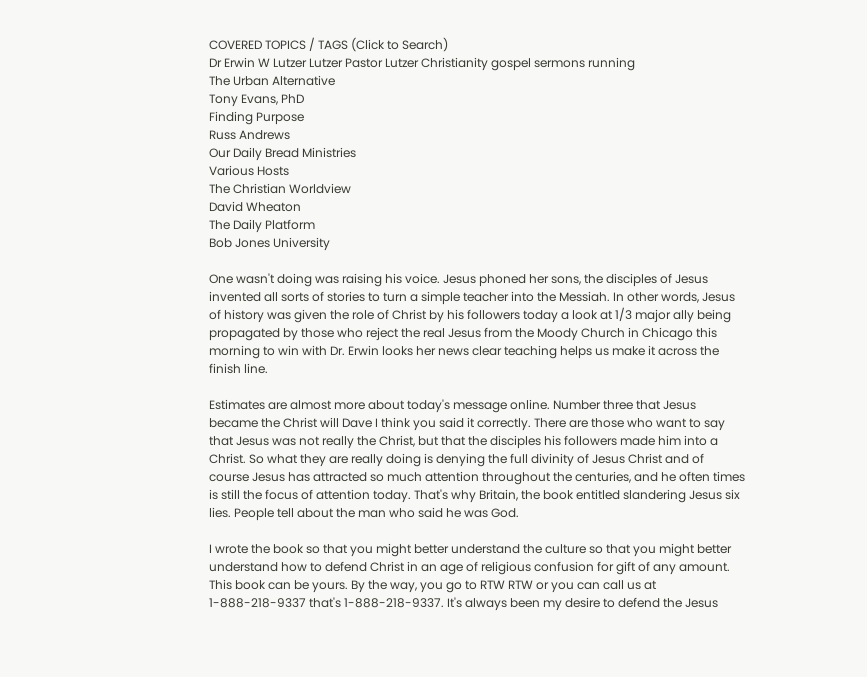COVERED TOPICS / TAGS (Click to Search)
Dr Erwin W Lutzer Lutzer Pastor Lutzer Christianity gospel sermons running
The Urban Alternative
Tony Evans, PhD
Finding Purpose
Russ Andrews
Our Daily Bread Ministries
Various Hosts
The Christian Worldview
David Wheaton
The Daily Platform
Bob Jones University

One wasn't doing was raising his voice. Jesus phoned her sons, the disciples of Jesus invented all sorts of stories to turn a simple teacher into the Messiah. In other words, Jesus of history was given the role of Christ by his followers today a look at 1/3 major ally being propagated by those who reject the real Jesus from the Moody Church in Chicago this morning to win with Dr. Erwin looks her news clear teaching helps us make it across the finish line.

Estimates are almost more about today's message online. Number three that Jesus became the Christ will Dave I think you said it correctly. There are those who want to say that Jesus was not really the Christ, but that the disciples his followers made him into a Christ. So what they are really doing is denying the full divinity of Jesus Christ and of course Jesus has attracted so much attention throughout the centuries, and he often times is still the focus of attention today. That's why Britain, the book entitled slandering Jesus six lies. People tell about the man who said he was God.

I wrote the book so that you might better understand the culture so that you might better understand how to defend Christ in an age of religious confusion for gift of any amount. This book can be yours. By the way, you go to RTW RTW or you can call us at 1-888-218-9337 that's 1-888-218-9337. It's always been my desire to defend the Jesus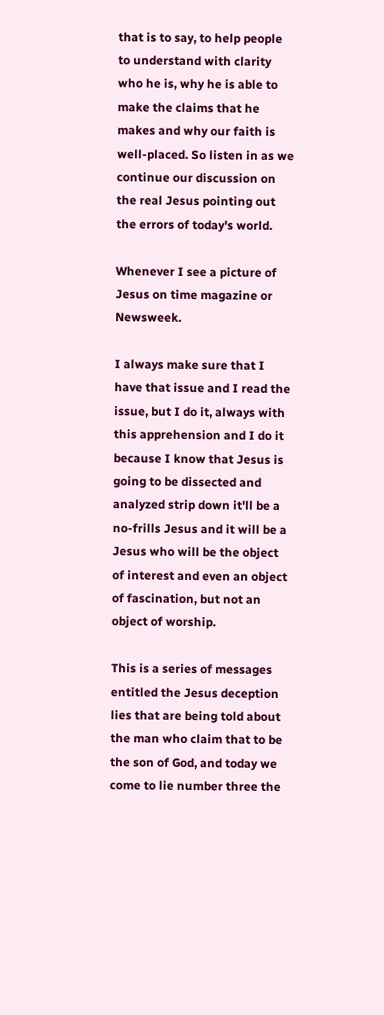that is to say, to help people to understand with clarity who he is, why he is able to make the claims that he makes and why our faith is well-placed. So listen in as we continue our discussion on the real Jesus pointing out the errors of today's world.

Whenever I see a picture of Jesus on time magazine or Newsweek.

I always make sure that I have that issue and I read the issue, but I do it, always with this apprehension and I do it because I know that Jesus is going to be dissected and analyzed strip down it'll be a no-frills Jesus and it will be a Jesus who will be the object of interest and even an object of fascination, but not an object of worship.

This is a series of messages entitled the Jesus deception lies that are being told about the man who claim that to be the son of God, and today we come to lie number three the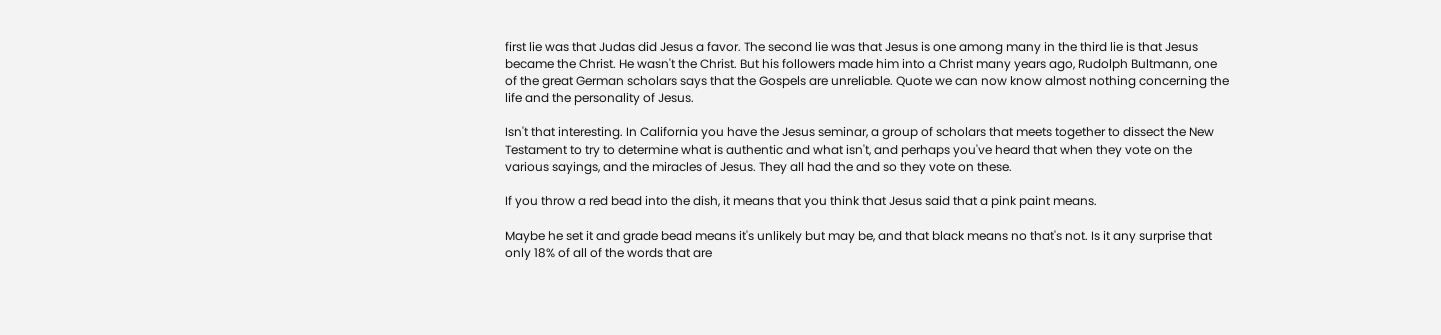first lie was that Judas did Jesus a favor. The second lie was that Jesus is one among many in the third lie is that Jesus became the Christ. He wasn't the Christ. But his followers made him into a Christ many years ago, Rudolph Bultmann, one of the great German scholars says that the Gospels are unreliable. Quote we can now know almost nothing concerning the life and the personality of Jesus.

Isn't that interesting. In California you have the Jesus seminar, a group of scholars that meets together to dissect the New Testament to try to determine what is authentic and what isn't, and perhaps you've heard that when they vote on the various sayings, and the miracles of Jesus. They all had the and so they vote on these.

If you throw a red bead into the dish, it means that you think that Jesus said that a pink paint means.

Maybe he set it and grade bead means it's unlikely but may be, and that black means no that's not. Is it any surprise that only 18% of all of the words that are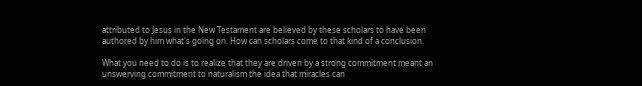attributed to Jesus in the New Testament are believed by these scholars to have been authored by him what's going on. How can scholars come to that kind of a conclusion.

What you need to do is to realize that they are driven by a strong commitment meant an unswerving commitment to naturalism the idea that miracles can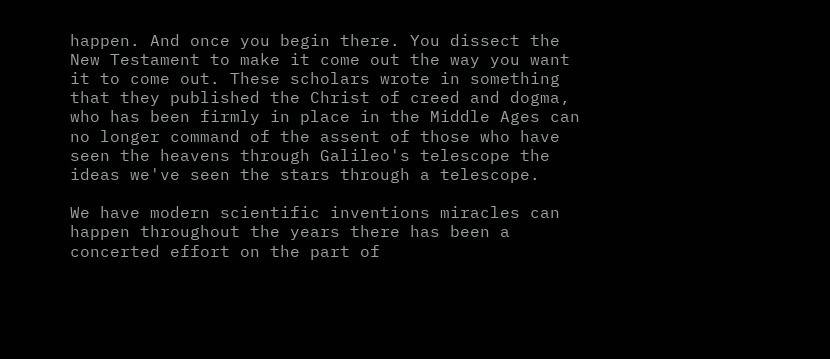happen. And once you begin there. You dissect the New Testament to make it come out the way you want it to come out. These scholars wrote in something that they published the Christ of creed and dogma, who has been firmly in place in the Middle Ages can no longer command of the assent of those who have seen the heavens through Galileo's telescope the ideas we've seen the stars through a telescope.

We have modern scientific inventions miracles can happen throughout the years there has been a concerted effort on the part of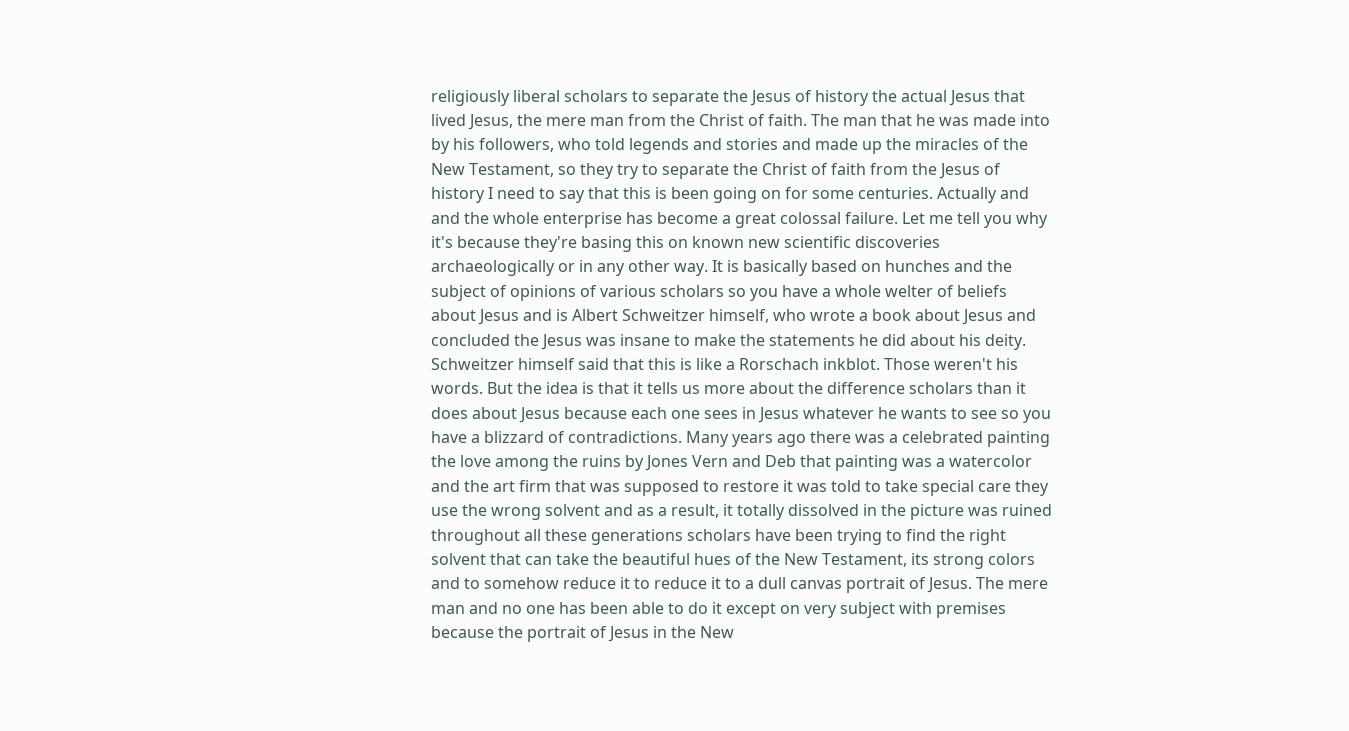religiously liberal scholars to separate the Jesus of history the actual Jesus that lived Jesus, the mere man from the Christ of faith. The man that he was made into by his followers, who told legends and stories and made up the miracles of the New Testament, so they try to separate the Christ of faith from the Jesus of history I need to say that this is been going on for some centuries. Actually and and the whole enterprise has become a great colossal failure. Let me tell you why it's because they're basing this on known new scientific discoveries archaeologically or in any other way. It is basically based on hunches and the subject of opinions of various scholars so you have a whole welter of beliefs about Jesus and is Albert Schweitzer himself, who wrote a book about Jesus and concluded the Jesus was insane to make the statements he did about his deity. Schweitzer himself said that this is like a Rorschach inkblot. Those weren't his words. But the idea is that it tells us more about the difference scholars than it does about Jesus because each one sees in Jesus whatever he wants to see so you have a blizzard of contradictions. Many years ago there was a celebrated painting the love among the ruins by Jones Vern and Deb that painting was a watercolor and the art firm that was supposed to restore it was told to take special care they use the wrong solvent and as a result, it totally dissolved in the picture was ruined throughout all these generations scholars have been trying to find the right solvent that can take the beautiful hues of the New Testament, its strong colors and to somehow reduce it to reduce it to a dull canvas portrait of Jesus. The mere man and no one has been able to do it except on very subject with premises because the portrait of Jesus in the New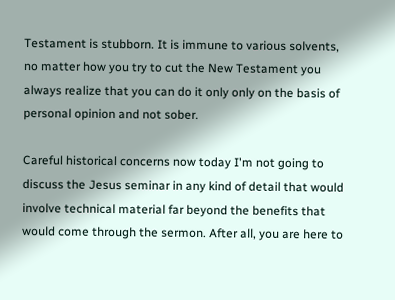Testament is stubborn. It is immune to various solvents, no matter how you try to cut the New Testament you always realize that you can do it only only on the basis of personal opinion and not sober.

Careful historical concerns now today I'm not going to discuss the Jesus seminar in any kind of detail that would involve technical material far beyond the benefits that would come through the sermon. After all, you are here to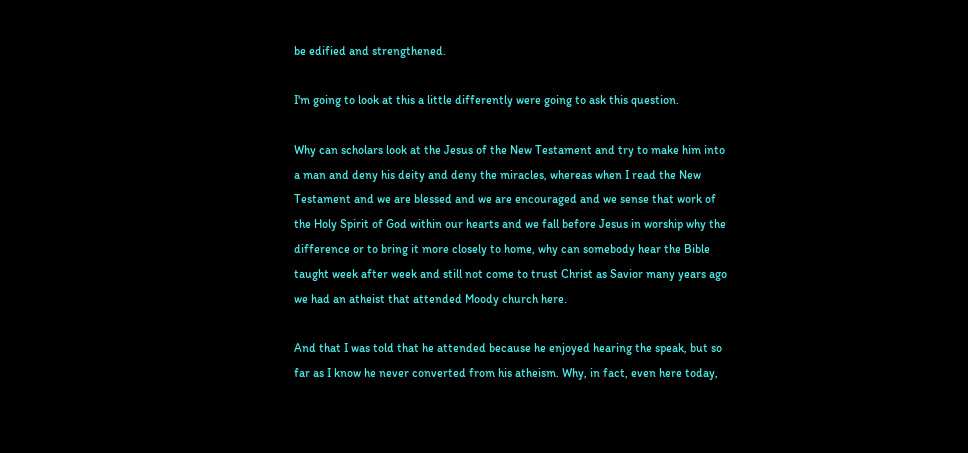be edified and strengthened.

I'm going to look at this a little differently were going to ask this question.

Why can scholars look at the Jesus of the New Testament and try to make him into a man and deny his deity and deny the miracles, whereas when I read the New Testament and we are blessed and we are encouraged and we sense that work of the Holy Spirit of God within our hearts and we fall before Jesus in worship why the difference or to bring it more closely to home, why can somebody hear the Bible taught week after week and still not come to trust Christ as Savior many years ago we had an atheist that attended Moody church here.

And that I was told that he attended because he enjoyed hearing the speak, but so far as I know he never converted from his atheism. Why, in fact, even here today,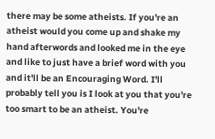there may be some atheists. If you're an atheist would you come up and shake my hand afterwords and looked me in the eye and like to just have a brief word with you and it'll be an Encouraging Word. I'll probably tell you is I look at you that you're too smart to be an atheist. You're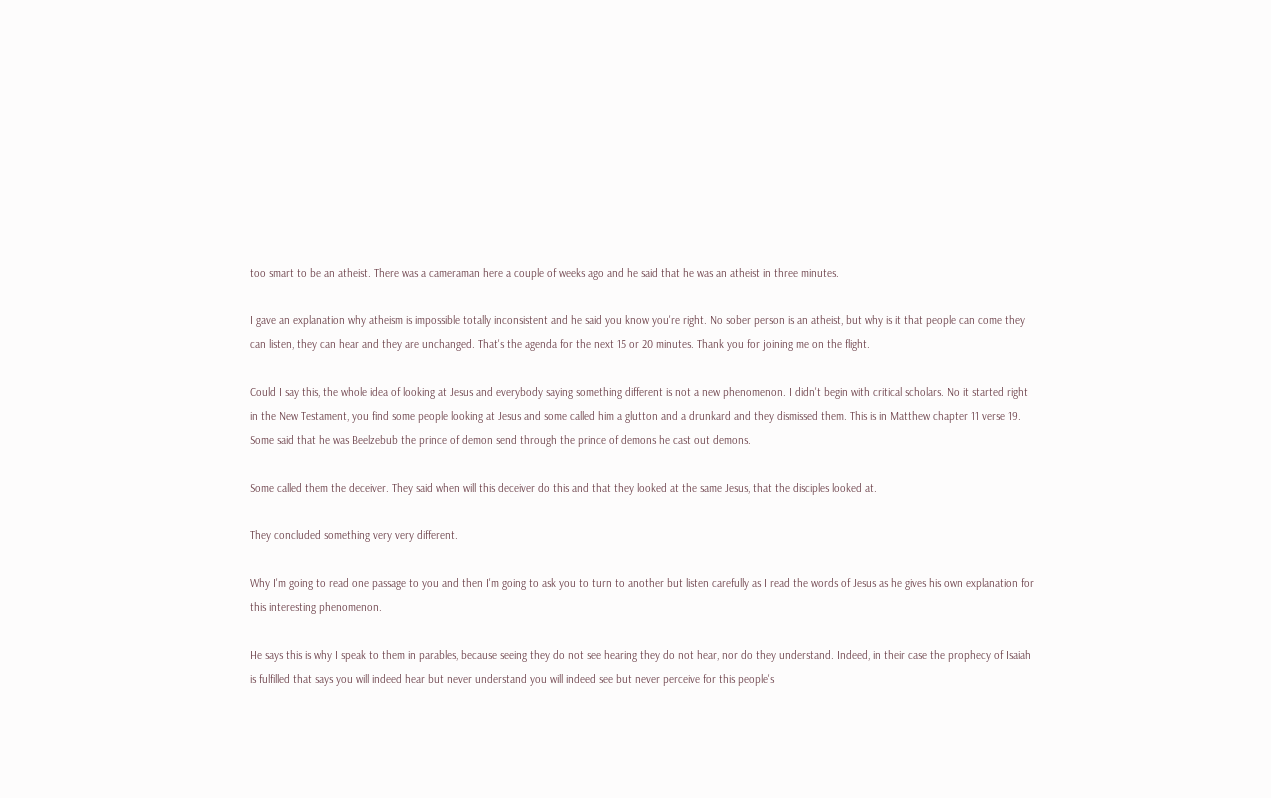too smart to be an atheist. There was a cameraman here a couple of weeks ago and he said that he was an atheist in three minutes.

I gave an explanation why atheism is impossible totally inconsistent and he said you know you're right. No sober person is an atheist, but why is it that people can come they can listen, they can hear and they are unchanged. That's the agenda for the next 15 or 20 minutes. Thank you for joining me on the flight.

Could I say this, the whole idea of looking at Jesus and everybody saying something different is not a new phenomenon. I didn't begin with critical scholars. No it started right in the New Testament, you find some people looking at Jesus and some called him a glutton and a drunkard and they dismissed them. This is in Matthew chapter 11 verse 19. Some said that he was Beelzebub the prince of demon send through the prince of demons he cast out demons.

Some called them the deceiver. They said when will this deceiver do this and that they looked at the same Jesus, that the disciples looked at.

They concluded something very very different.

Why I'm going to read one passage to you and then I'm going to ask you to turn to another but listen carefully as I read the words of Jesus as he gives his own explanation for this interesting phenomenon.

He says this is why I speak to them in parables, because seeing they do not see hearing they do not hear, nor do they understand. Indeed, in their case the prophecy of Isaiah is fulfilled that says you will indeed hear but never understand you will indeed see but never perceive for this people's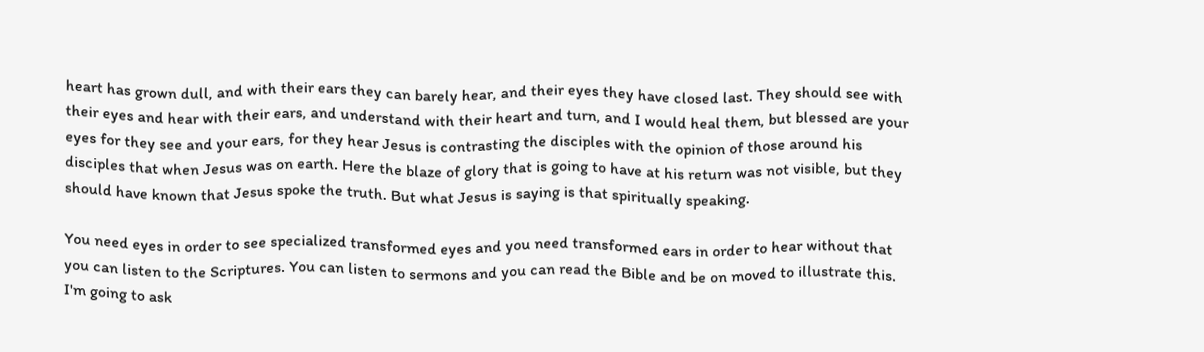heart has grown dull, and with their ears they can barely hear, and their eyes they have closed last. They should see with their eyes and hear with their ears, and understand with their heart and turn, and I would heal them, but blessed are your eyes for they see and your ears, for they hear Jesus is contrasting the disciples with the opinion of those around his disciples that when Jesus was on earth. Here the blaze of glory that is going to have at his return was not visible, but they should have known that Jesus spoke the truth. But what Jesus is saying is that spiritually speaking.

You need eyes in order to see specialized transformed eyes and you need transformed ears in order to hear without that you can listen to the Scriptures. You can listen to sermons and you can read the Bible and be on moved to illustrate this. I'm going to ask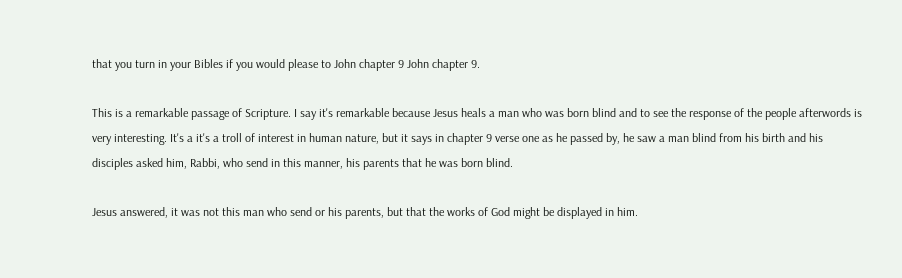that you turn in your Bibles if you would please to John chapter 9 John chapter 9.

This is a remarkable passage of Scripture. I say it's remarkable because Jesus heals a man who was born blind and to see the response of the people afterwords is very interesting. It's a it's a troll of interest in human nature, but it says in chapter 9 verse one as he passed by, he saw a man blind from his birth and his disciples asked him, Rabbi, who send in this manner, his parents that he was born blind.

Jesus answered, it was not this man who send or his parents, but that the works of God might be displayed in him.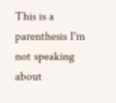This is a parenthesis I'm not speaking about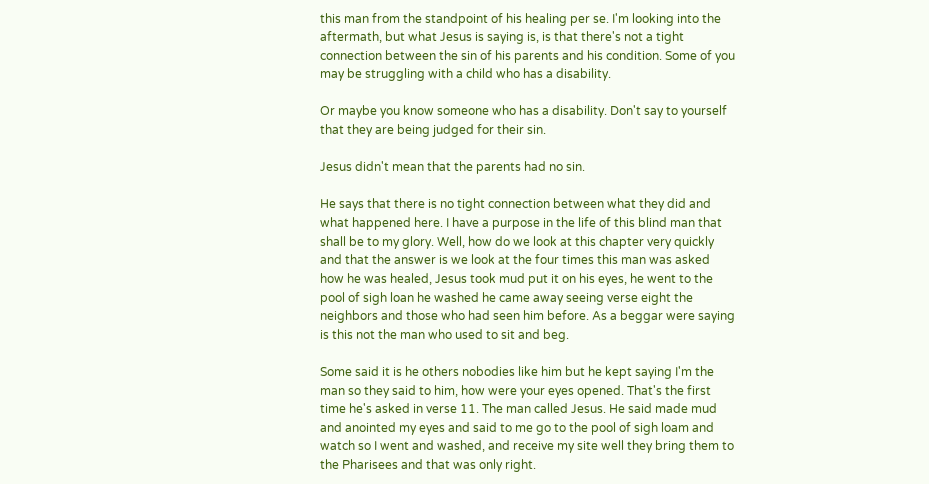this man from the standpoint of his healing per se. I'm looking into the aftermath, but what Jesus is saying is, is that there's not a tight connection between the sin of his parents and his condition. Some of you may be struggling with a child who has a disability.

Or maybe you know someone who has a disability. Don't say to yourself that they are being judged for their sin.

Jesus didn't mean that the parents had no sin.

He says that there is no tight connection between what they did and what happened here. I have a purpose in the life of this blind man that shall be to my glory. Well, how do we look at this chapter very quickly and that the answer is we look at the four times this man was asked how he was healed, Jesus took mud put it on his eyes, he went to the pool of sigh loan he washed he came away seeing verse eight the neighbors and those who had seen him before. As a beggar were saying is this not the man who used to sit and beg.

Some said it is he others nobodies like him but he kept saying I'm the man so they said to him, how were your eyes opened. That's the first time he's asked in verse 11. The man called Jesus. He said made mud and anointed my eyes and said to me go to the pool of sigh loam and watch so I went and washed, and receive my site well they bring them to the Pharisees and that was only right.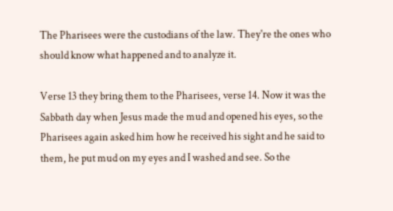The Pharisees were the custodians of the law. They're the ones who should know what happened and to analyze it.

Verse 13 they bring them to the Pharisees, verse 14. Now it was the Sabbath day when Jesus made the mud and opened his eyes, so the Pharisees again asked him how he received his sight and he said to them, he put mud on my eyes and I washed and see. So the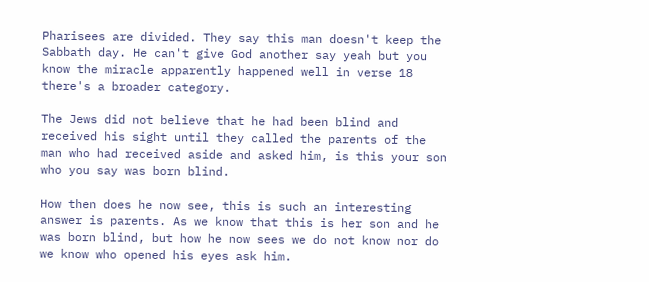Pharisees are divided. They say this man doesn't keep the Sabbath day. He can't give God another say yeah but you know the miracle apparently happened well in verse 18 there's a broader category.

The Jews did not believe that he had been blind and received his sight until they called the parents of the man who had received aside and asked him, is this your son who you say was born blind.

How then does he now see, this is such an interesting answer is parents. As we know that this is her son and he was born blind, but how he now sees we do not know nor do we know who opened his eyes ask him.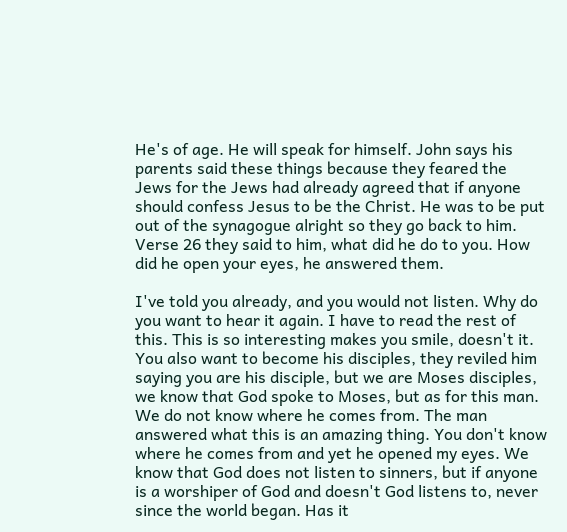He's of age. He will speak for himself. John says his parents said these things because they feared the Jews for the Jews had already agreed that if anyone should confess Jesus to be the Christ. He was to be put out of the synagogue alright so they go back to him. Verse 26 they said to him, what did he do to you. How did he open your eyes, he answered them.

I've told you already, and you would not listen. Why do you want to hear it again. I have to read the rest of this. This is so interesting makes you smile, doesn't it. You also want to become his disciples, they reviled him saying you are his disciple, but we are Moses disciples, we know that God spoke to Moses, but as for this man. We do not know where he comes from. The man answered what this is an amazing thing. You don't know where he comes from and yet he opened my eyes. We know that God does not listen to sinners, but if anyone is a worshiper of God and doesn't God listens to, never since the world began. Has it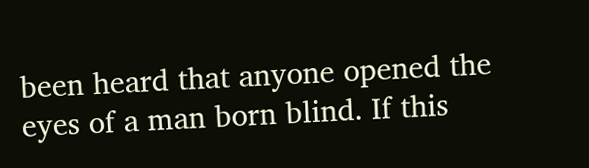been heard that anyone opened the eyes of a man born blind. If this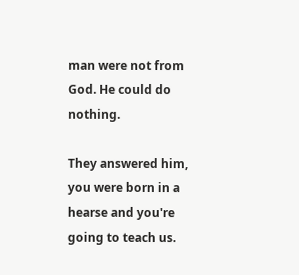man were not from God. He could do nothing.

They answered him, you were born in a hearse and you're going to teach us.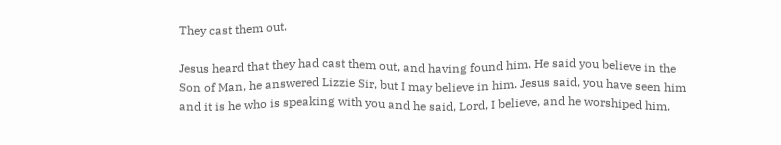They cast them out.

Jesus heard that they had cast them out, and having found him. He said you believe in the Son of Man, he answered Lizzie Sir, but I may believe in him. Jesus said, you have seen him and it is he who is speaking with you and he said, Lord, I believe, and he worshiped him.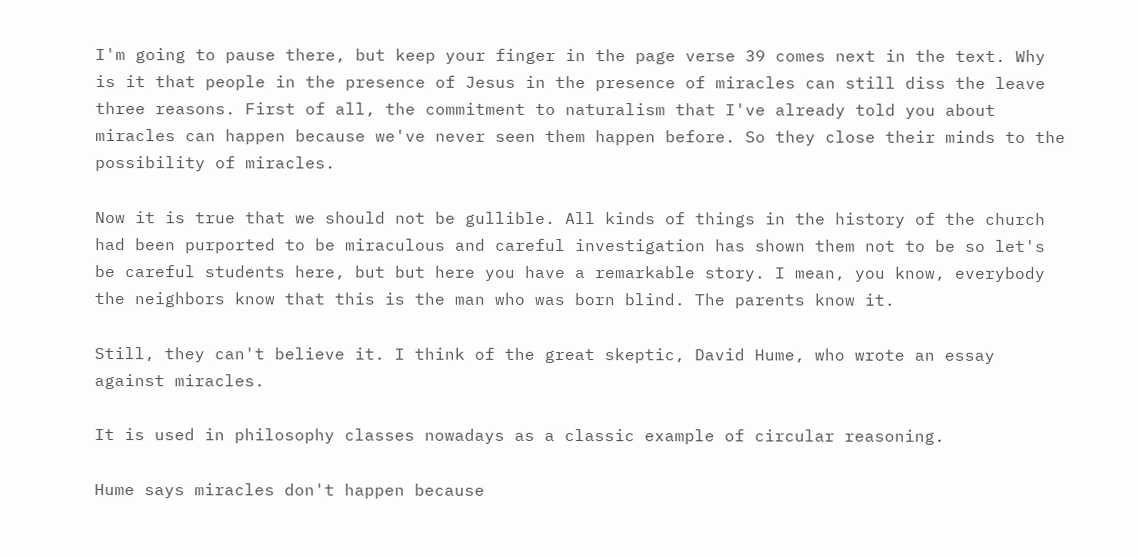I'm going to pause there, but keep your finger in the page verse 39 comes next in the text. Why is it that people in the presence of Jesus in the presence of miracles can still diss the leave three reasons. First of all, the commitment to naturalism that I've already told you about miracles can happen because we've never seen them happen before. So they close their minds to the possibility of miracles.

Now it is true that we should not be gullible. All kinds of things in the history of the church had been purported to be miraculous and careful investigation has shown them not to be so let's be careful students here, but but here you have a remarkable story. I mean, you know, everybody the neighbors know that this is the man who was born blind. The parents know it.

Still, they can't believe it. I think of the great skeptic, David Hume, who wrote an essay against miracles.

It is used in philosophy classes nowadays as a classic example of circular reasoning.

Hume says miracles don't happen because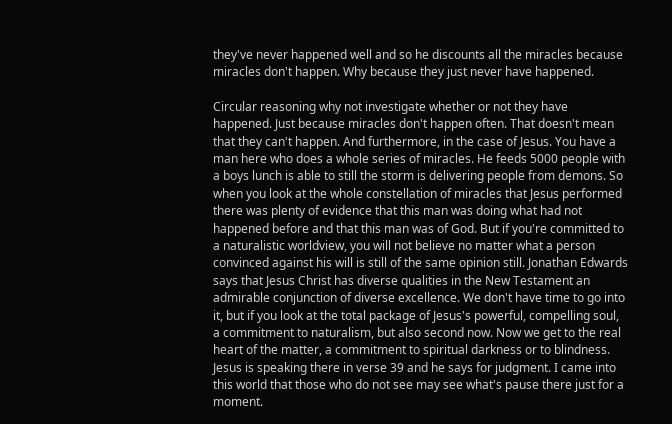they've never happened well and so he discounts all the miracles because miracles don't happen. Why because they just never have happened.

Circular reasoning why not investigate whether or not they have happened. Just because miracles don't happen often. That doesn't mean that they can't happen. And furthermore, in the case of Jesus. You have a man here who does a whole series of miracles. He feeds 5000 people with a boys lunch is able to still the storm is delivering people from demons. So when you look at the whole constellation of miracles that Jesus performed there was plenty of evidence that this man was doing what had not happened before and that this man was of God. But if you're committed to a naturalistic worldview, you will not believe no matter what a person convinced against his will is still of the same opinion still. Jonathan Edwards says that Jesus Christ has diverse qualities in the New Testament an admirable conjunction of diverse excellence. We don't have time to go into it, but if you look at the total package of Jesus's powerful, compelling soul, a commitment to naturalism, but also second now. Now we get to the real heart of the matter, a commitment to spiritual darkness or to blindness. Jesus is speaking there in verse 39 and he says for judgment. I came into this world that those who do not see may see what's pause there just for a moment.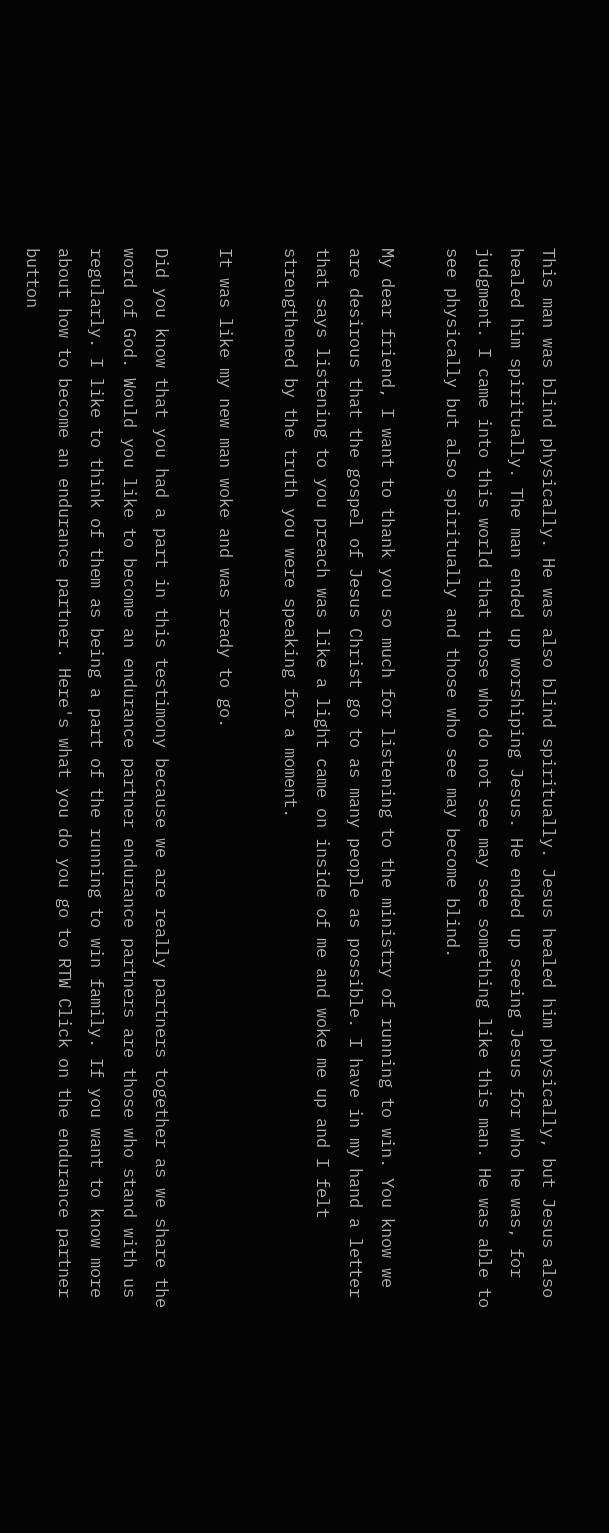This man was blind physically. He was also blind spiritually. Jesus healed him physically, but Jesus also healed him spiritually. The man ended up worshiping Jesus. He ended up seeing Jesus for who he was, for judgment. I came into this world that those who do not see may see something like this man. He was able to see physically but also spiritually and those who see may become blind.

My dear friend, I want to thank you so much for listening to the ministry of running to win. You know we are desirous that the gospel of Jesus Christ go to as many people as possible. I have in my hand a letter that says listening to you preach was like a light came on inside of me and woke me up and I felt strengthened by the truth you were speaking for a moment.

It was like my new man woke and was ready to go.

Did you know that you had a part in this testimony because we are really partners together as we share the word of God. Would you like to become an endurance partner endurance partners are those who stand with us regularly. I like to think of them as being a part of the running to win family. If you want to know more about how to become an endurance partner. Here's what you do you go to RTW Click on the endurance partner button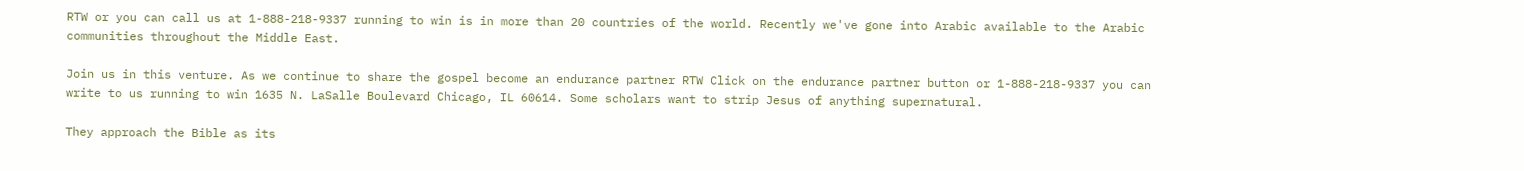RTW or you can call us at 1-888-218-9337 running to win is in more than 20 countries of the world. Recently we've gone into Arabic available to the Arabic communities throughout the Middle East.

Join us in this venture. As we continue to share the gospel become an endurance partner RTW Click on the endurance partner button or 1-888-218-9337 you can write to us running to win 1635 N. LaSalle Boulevard Chicago, IL 60614. Some scholars want to strip Jesus of anything supernatural.

They approach the Bible as its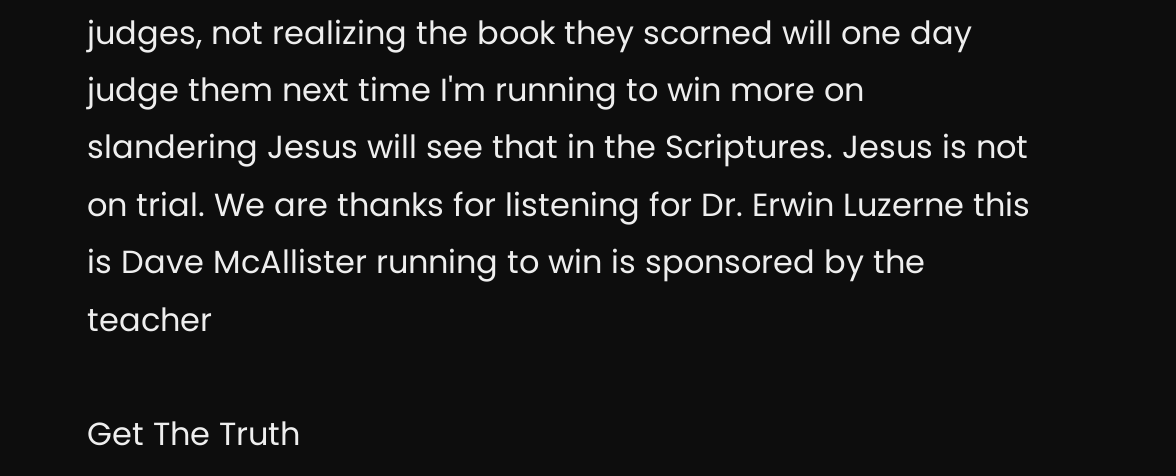judges, not realizing the book they scorned will one day judge them next time I'm running to win more on slandering Jesus will see that in the Scriptures. Jesus is not on trial. We are thanks for listening for Dr. Erwin Luzerne this is Dave McAllister running to win is sponsored by the teacher

Get The Truth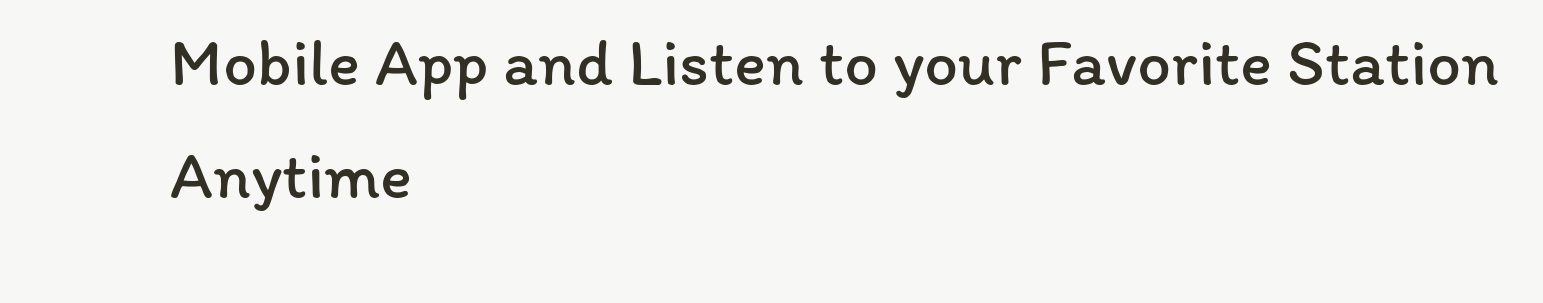Mobile App and Listen to your Favorite Station Anytime